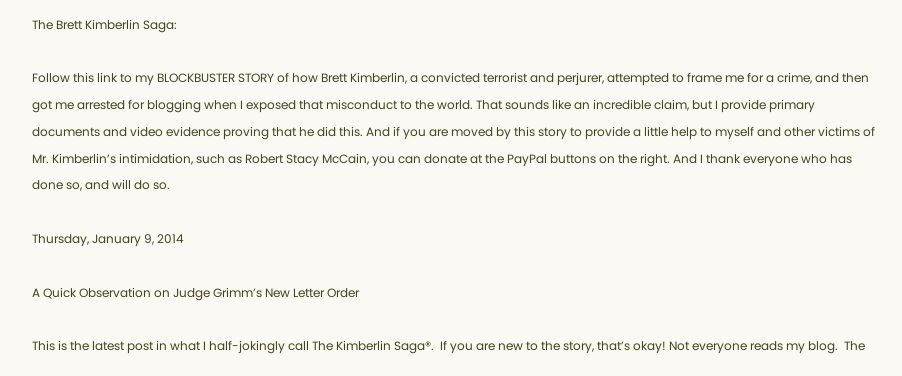The Brett Kimberlin Saga:

Follow this link to my BLOCKBUSTER STORY of how Brett Kimberlin, a convicted terrorist and perjurer, attempted to frame me for a crime, and then got me arrested for blogging when I exposed that misconduct to the world. That sounds like an incredible claim, but I provide primary documents and video evidence proving that he did this. And if you are moved by this story to provide a little help to myself and other victims of Mr. Kimberlin’s intimidation, such as Robert Stacy McCain, you can donate at the PayPal buttons on the right. And I thank everyone who has done so, and will do so.

Thursday, January 9, 2014

A Quick Observation on Judge Grimm’s New Letter Order

This is the latest post in what I half-jokingly call The Kimberlin Saga®.  If you are new to the story, that’s okay! Not everyone reads my blog.  The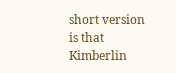short version is that Kimberlin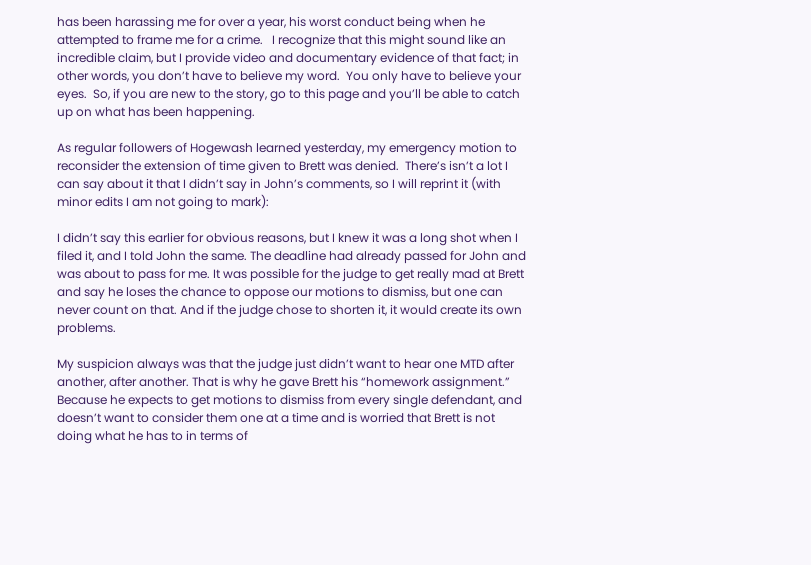has been harassing me for over a year, his worst conduct being when he attempted to frame me for a crime.   I recognize that this might sound like an incredible claim, but I provide video and documentary evidence of that fact; in other words, you don’t have to believe my word.  You only have to believe your eyes.  So, if you are new to the story, go to this page and you’ll be able to catch up on what has been happening.

As regular followers of Hogewash learned yesterday, my emergency motion to reconsider the extension of time given to Brett was denied.  There’s isn’t a lot I can say about it that I didn’t say in John’s comments, so I will reprint it (with minor edits I am not going to mark):

I didn’t say this earlier for obvious reasons, but I knew it was a long shot when I filed it, and I told John the same. The deadline had already passed for John and was about to pass for me. It was possible for the judge to get really mad at Brett and say he loses the chance to oppose our motions to dismiss, but one can never count on that. And if the judge chose to shorten it, it would create its own problems.

My suspicion always was that the judge just didn’t want to hear one MTD after another, after another. That is why he gave Brett his “homework assignment.” Because he expects to get motions to dismiss from every single defendant, and doesn’t want to consider them one at a time and is worried that Brett is not doing what he has to in terms of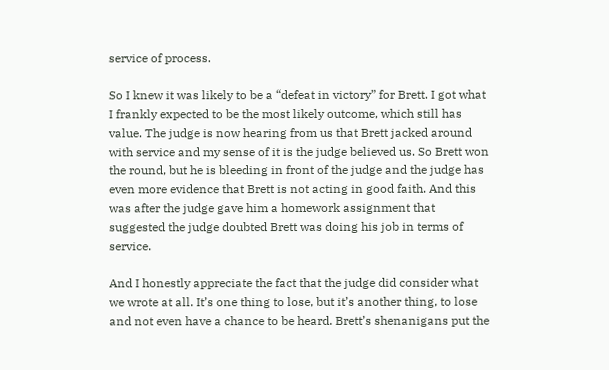service of process.

So I knew it was likely to be a “defeat in victory” for Brett. I got what I frankly expected to be the most likely outcome, which still has value. The judge is now hearing from us that Brett jacked around with service and my sense of it is the judge believed us. So Brett won the round, but he is bleeding in front of the judge and the judge has even more evidence that Brett is not acting in good faith. And this was after the judge gave him a homework assignment that suggested the judge doubted Brett was doing his job in terms of service.

And I honestly appreciate the fact that the judge did consider what we wrote at all. It’s one thing to lose, but it’s another thing, to lose and not even have a chance to be heard. Brett’s shenanigans put the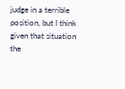judge in a terrible position, but I think given that situation the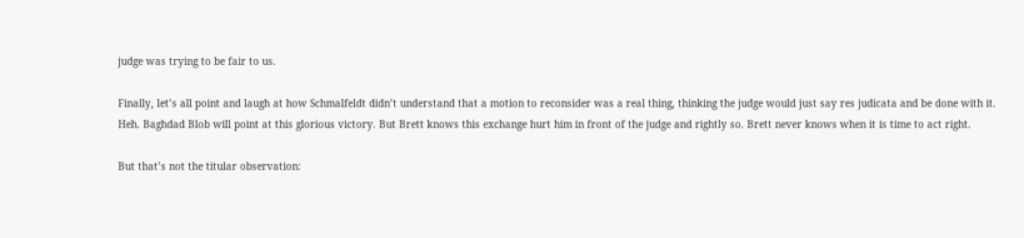judge was trying to be fair to us.

Finally, let’s all point and laugh at how Schmalfeldt didn’t understand that a motion to reconsider was a real thing, thinking the judge would just say res judicata and be done with it. Heh. Baghdad Blob will point at this glorious victory. But Brett knows this exchange hurt him in front of the judge and rightly so. Brett never knows when it is time to act right.

But that’s not the titular observation: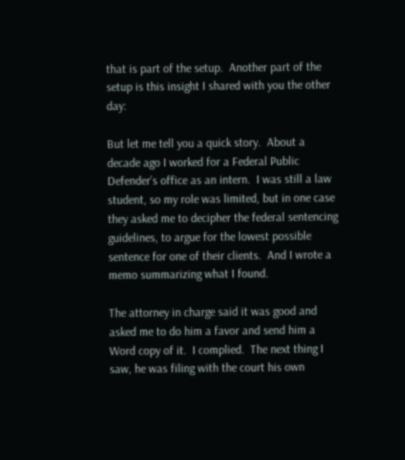that is part of the setup.  Another part of the setup is this insight I shared with you the other day:

But let me tell you a quick story.  About a decade ago I worked for a Federal Public Defender’s office as an intern.  I was still a law student, so my role was limited, but in one case they asked me to decipher the federal sentencing guidelines, to argue for the lowest possible sentence for one of their clients.  And I wrote a memo summarizing what I found.

The attorney in charge said it was good and asked me to do him a favor and send him a Word copy of it.  I complied.  The next thing I saw, he was filing with the court his own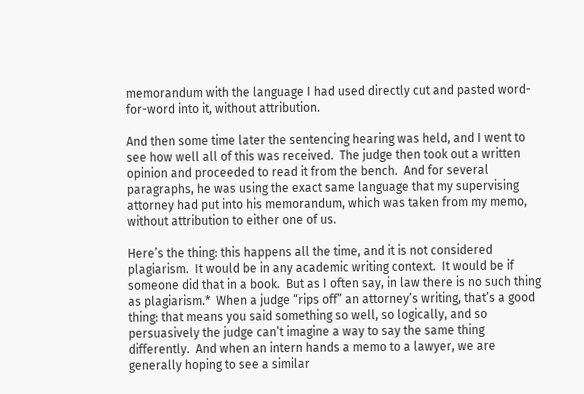memorandum with the language I had used directly cut and pasted word-for-word into it, without attribution.

And then some time later the sentencing hearing was held, and I went to see how well all of this was received.  The judge then took out a written opinion and proceeded to read it from the bench.  And for several paragraphs, he was using the exact same language that my supervising attorney had put into his memorandum, which was taken from my memo, without attribution to either one of us.

Here’s the thing: this happens all the time, and it is not considered plagiarism.  It would be in any academic writing context.  It would be if someone did that in a book.  But as I often say, in law there is no such thing as plagiarism.*  When a judge “rips off” an attorney’s writing, that’s a good thing: that means you said something so well, so logically, and so persuasively the judge can’t imagine a way to say the same thing differently.  And when an intern hands a memo to a lawyer, we are generally hoping to see a similar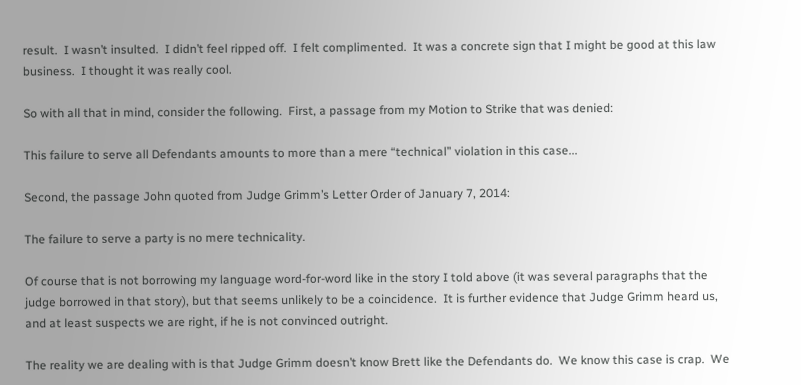result.  I wasn’t insulted.  I didn’t feel ripped off.  I felt complimented.  It was a concrete sign that I might be good at this law business.  I thought it was really cool.

So with all that in mind, consider the following.  First, a passage from my Motion to Strike that was denied:

This failure to serve all Defendants amounts to more than a mere “technical” violation in this case...

Second, the passage John quoted from Judge Grimm’s Letter Order of January 7, 2014:

The failure to serve a party is no mere technicality.

Of course that is not borrowing my language word-for-word like in the story I told above (it was several paragraphs that the judge borrowed in that story), but that seems unlikely to be a coincidence.  It is further evidence that Judge Grimm heard us, and at least suspects we are right, if he is not convinced outright.

The reality we are dealing with is that Judge Grimm doesn’t know Brett like the Defendants do.  We know this case is crap.  We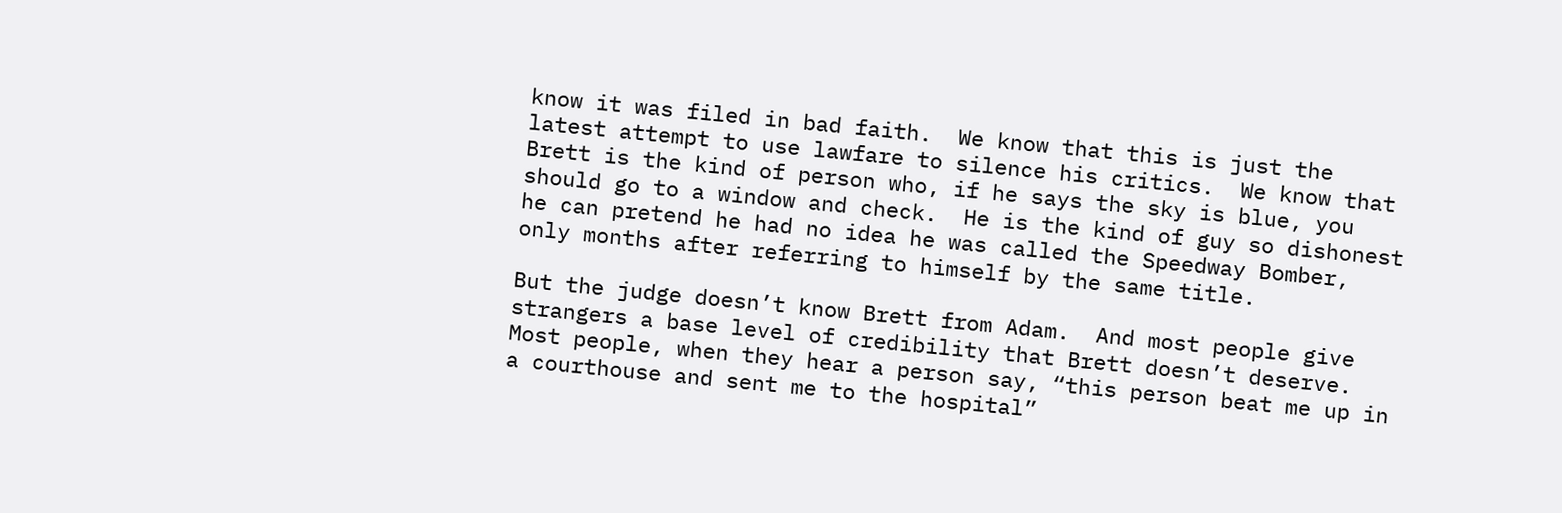know it was filed in bad faith.  We know that this is just the latest attempt to use lawfare to silence his critics.  We know that Brett is the kind of person who, if he says the sky is blue, you should go to a window and check.  He is the kind of guy so dishonest he can pretend he had no idea he was called the Speedway Bomber, only months after referring to himself by the same title.

But the judge doesn’t know Brett from Adam.  And most people give strangers a base level of credibility that Brett doesn’t deserve.  Most people, when they hear a person say, “this person beat me up in a courthouse and sent me to the hospital”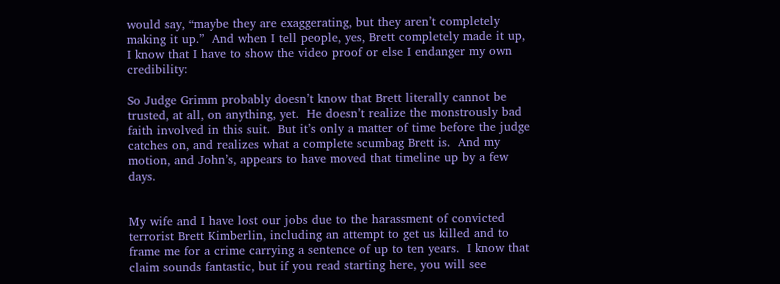would say, “maybe they are exaggerating, but they aren’t completely making it up.”  And when I tell people, yes, Brett completely made it up, I know that I have to show the video proof or else I endanger my own credibility:

So Judge Grimm probably doesn’t know that Brett literally cannot be trusted, at all, on anything, yet.  He doesn’t realize the monstrously bad faith involved in this suit.  But it’s only a matter of time before the judge catches on, and realizes what a complete scumbag Brett is.  And my motion, and John’s, appears to have moved that timeline up by a few days.


My wife and I have lost our jobs due to the harassment of convicted terrorist Brett Kimberlin, including an attempt to get us killed and to frame me for a crime carrying a sentence of up to ten years.  I know that claim sounds fantastic, but if you read starting here, you will see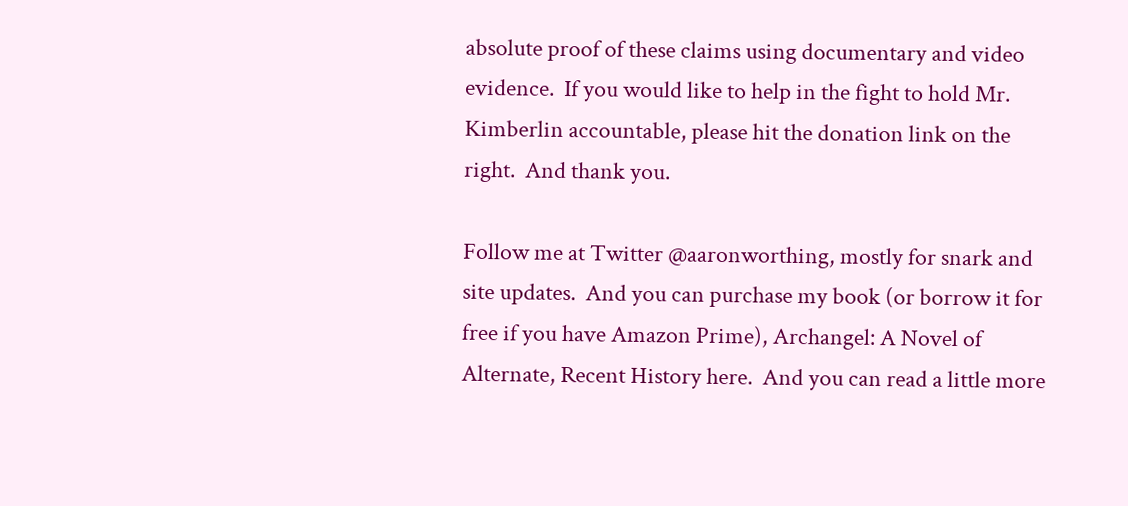absolute proof of these claims using documentary and video evidence.  If you would like to help in the fight to hold Mr. Kimberlin accountable, please hit the donation link on the right.  And thank you.

Follow me at Twitter @aaronworthing, mostly for snark and site updates.  And you can purchase my book (or borrow it for free if you have Amazon Prime), Archangel: A Novel of Alternate, Recent History here.  And you can read a little more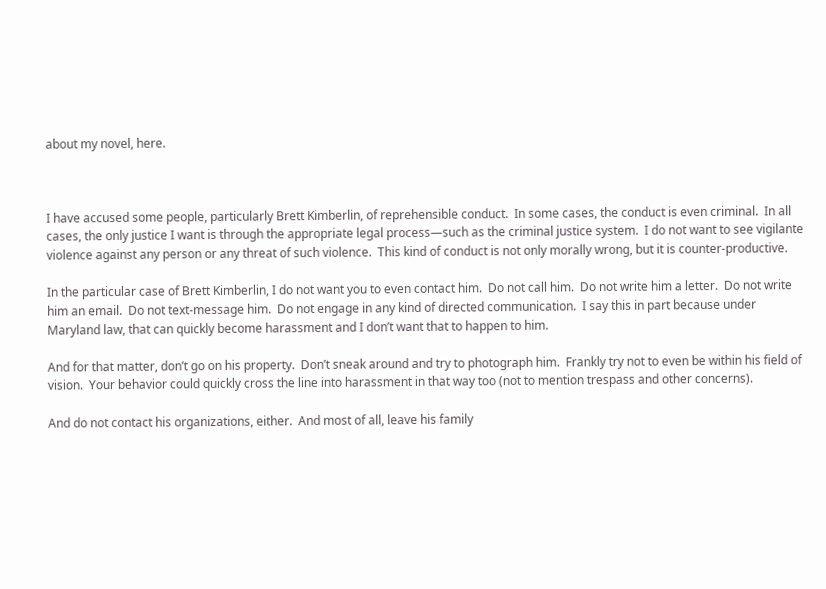about my novel, here.



I have accused some people, particularly Brett Kimberlin, of reprehensible conduct.  In some cases, the conduct is even criminal.  In all cases, the only justice I want is through the appropriate legal process—such as the criminal justice system.  I do not want to see vigilante violence against any person or any threat of such violence.  This kind of conduct is not only morally wrong, but it is counter-productive.

In the particular case of Brett Kimberlin, I do not want you to even contact him.  Do not call him.  Do not write him a letter.  Do not write him an email.  Do not text-message him.  Do not engage in any kind of directed communication.  I say this in part because under Maryland law, that can quickly become harassment and I don’t want that to happen to him.

And for that matter, don’t go on his property.  Don’t sneak around and try to photograph him.  Frankly try not to even be within his field of vision.  Your behavior could quickly cross the line into harassment in that way too (not to mention trespass and other concerns).

And do not contact his organizations, either.  And most of all, leave his family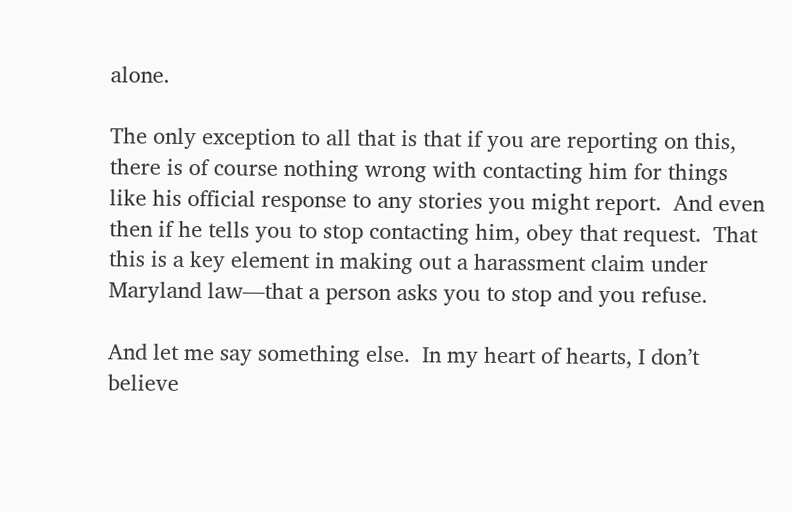alone.

The only exception to all that is that if you are reporting on this, there is of course nothing wrong with contacting him for things like his official response to any stories you might report.  And even then if he tells you to stop contacting him, obey that request.  That this is a key element in making out a harassment claim under Maryland law—that a person asks you to stop and you refuse.

And let me say something else.  In my heart of hearts, I don’t believe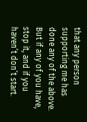that any person supporting me has done any of the above.  But if any of you have, stop it, and if you haven’t don’t start.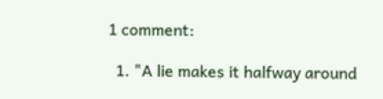1 comment:

  1. "A lie makes it halfway around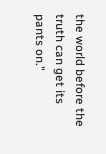the world before the truth can get its pants on."